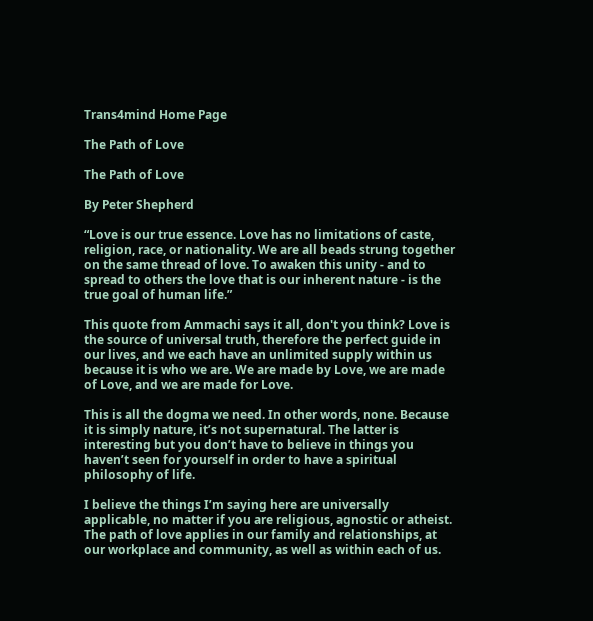Trans4mind Home Page

The Path of Love

The Path of Love

By Peter Shepherd

“Love is our true essence. Love has no limitations of caste, religion, race, or nationality. We are all beads strung together on the same thread of love. To awaken this unity - and to spread to others the love that is our inherent nature - is the true goal of human life.”

This quote from Ammachi says it all, don't you think? Love is the source of universal truth, therefore the perfect guide in our lives, and we each have an unlimited supply within us because it is who we are. We are made by Love, we are made of Love, and we are made for Love.

This is all the dogma we need. In other words, none. Because it is simply nature, it’s not supernatural. The latter is interesting but you don’t have to believe in things you haven’t seen for yourself in order to have a spiritual philosophy of life.

I believe the things I’m saying here are universally applicable, no matter if you are religious, agnostic or atheist. The path of love applies in our family and relationships, at our workplace and community, as well as within each of us.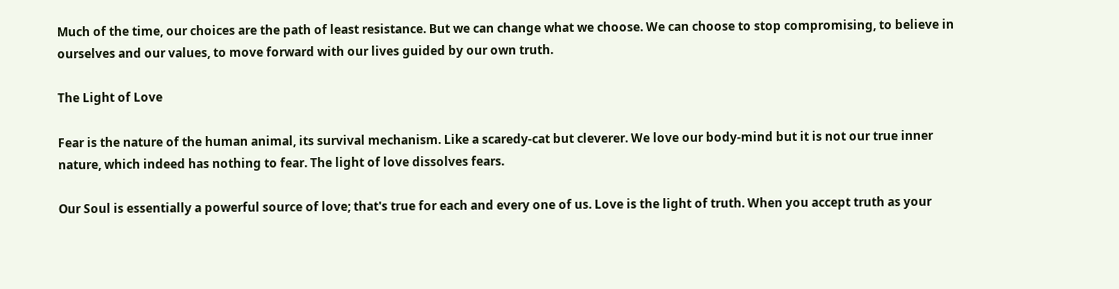Much of the time, our choices are the path of least resistance. But we can change what we choose. We can choose to stop compromising, to believe in ourselves and our values, to move forward with our lives guided by our own truth.

The Light of Love

Fear is the nature of the human animal, its survival mechanism. Like a scaredy-cat but cleverer. We love our body-mind but it is not our true inner nature, which indeed has nothing to fear. The light of love dissolves fears.

Our Soul is essentially a powerful source of love; that's true for each and every one of us. Love is the light of truth. When you accept truth as your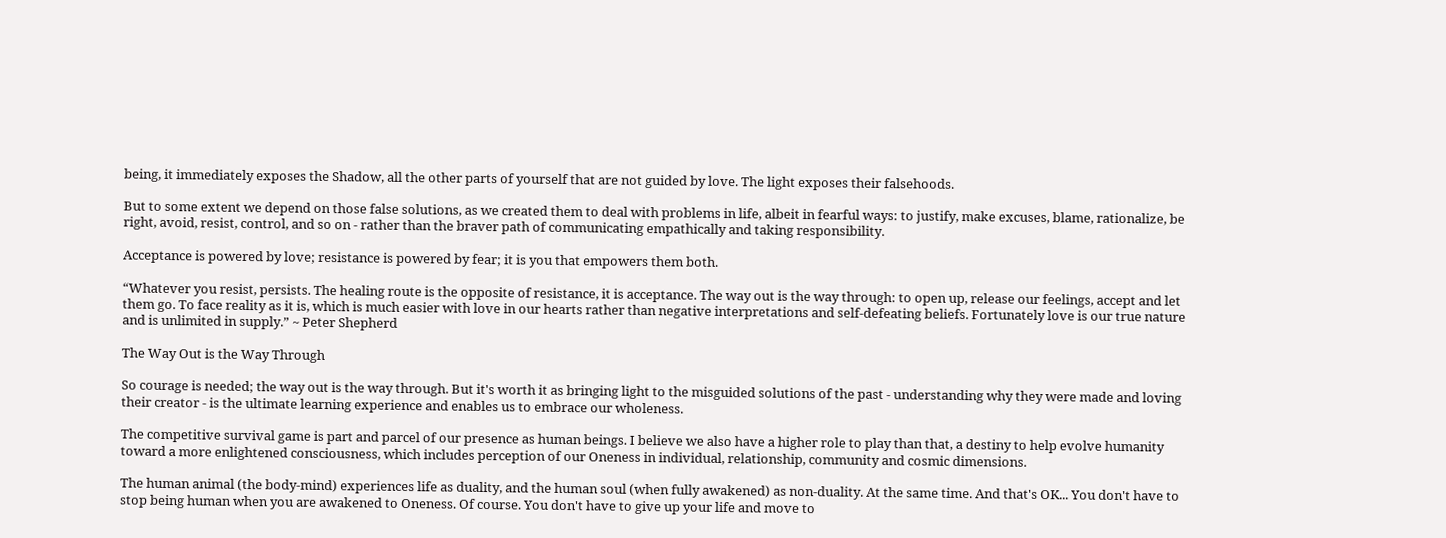being, it immediately exposes the Shadow, all the other parts of yourself that are not guided by love. The light exposes their falsehoods.

But to some extent we depend on those false solutions, as we created them to deal with problems in life, albeit in fearful ways: to justify, make excuses, blame, rationalize, be right, avoid, resist, control, and so on - rather than the braver path of communicating empathically and taking responsibility.

Acceptance is powered by love; resistance is powered by fear; it is you that empowers them both.

“Whatever you resist, persists. The healing route is the opposite of resistance, it is acceptance. The way out is the way through: to open up, release our feelings, accept and let them go. To face reality as it is, which is much easier with love in our hearts rather than negative interpretations and self-defeating beliefs. Fortunately love is our true nature and is unlimited in supply.” ~ Peter Shepherd

The Way Out is the Way Through

So courage is needed; the way out is the way through. But it's worth it as bringing light to the misguided solutions of the past - understanding why they were made and loving their creator - is the ultimate learning experience and enables us to embrace our wholeness.

The competitive survival game is part and parcel of our presence as human beings. I believe we also have a higher role to play than that, a destiny to help evolve humanity toward a more enlightened consciousness, which includes perception of our Oneness in individual, relationship, community and cosmic dimensions.

The human animal (the body-mind) experiences life as duality, and the human soul (when fully awakened) as non-duality. At the same time. And that's OK... You don't have to stop being human when you are awakened to Oneness. Of course. You don't have to give up your life and move to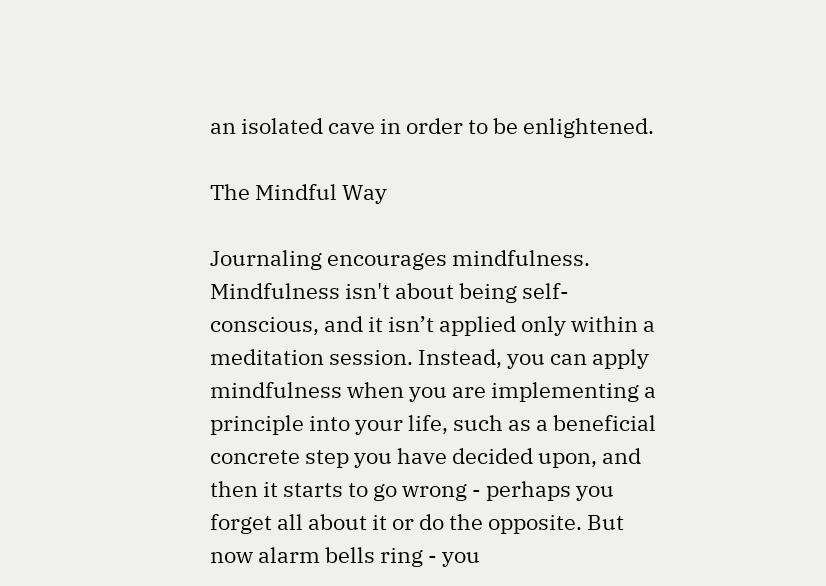an isolated cave in order to be enlightened.

The Mindful Way

Journaling encourages mindfulness. Mindfulness isn't about being self-conscious, and it isn’t applied only within a meditation session. Instead, you can apply mindfulness when you are implementing a principle into your life, such as a beneficial concrete step you have decided upon, and then it starts to go wrong - perhaps you forget all about it or do the opposite. But now alarm bells ring - you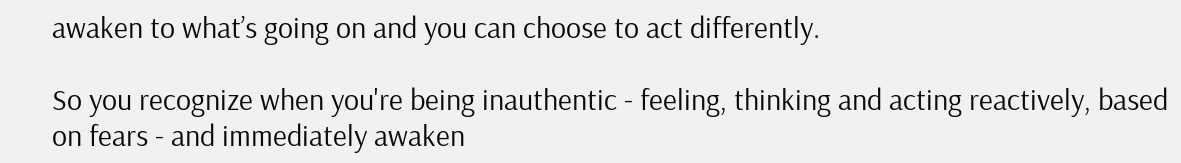awaken to what’s going on and you can choose to act differently.

So you recognize when you're being inauthentic - feeling, thinking and acting reactively, based on fears - and immediately awaken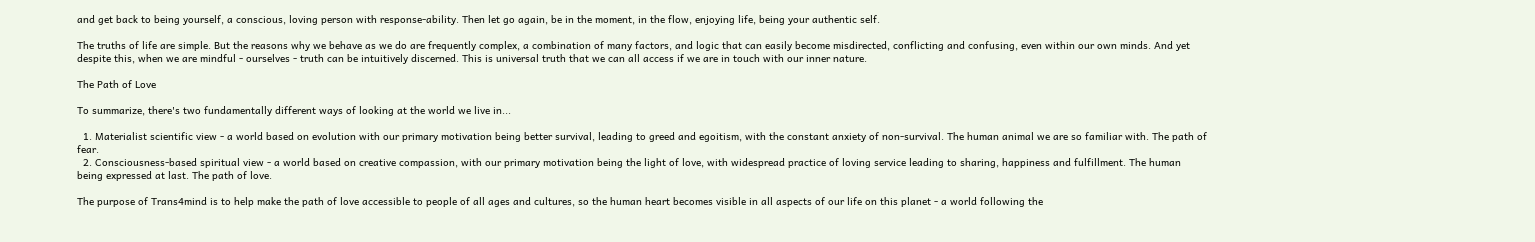and get back to being yourself, a conscious, loving person with response-ability. Then let go again, be in the moment, in the flow, enjoying life, being your authentic self.

The truths of life are simple. But the reasons why we behave as we do are frequently complex, a combination of many factors, and logic that can easily become misdirected, conflicting and confusing, even within our own minds. And yet despite this, when we are mindful - ourselves - truth can be intuitively discerned. This is universal truth that we can all access if we are in touch with our inner nature.

The Path of Love

To summarize, there's two fundamentally different ways of looking at the world we live in...

  1. Materialist scientific view - a world based on evolution with our primary motivation being better survival, leading to greed and egoitism, with the constant anxiety of non-survival. The human animal we are so familiar with. The path of fear.
  2. Consciousness-based spiritual view - a world based on creative compassion, with our primary motivation being the light of love, with widespread practice of loving service leading to sharing, happiness and fulfillment. The human being expressed at last. The path of love.

The purpose of Trans4mind is to help make the path of love accessible to people of all ages and cultures, so the human heart becomes visible in all aspects of our life on this planet - a world following the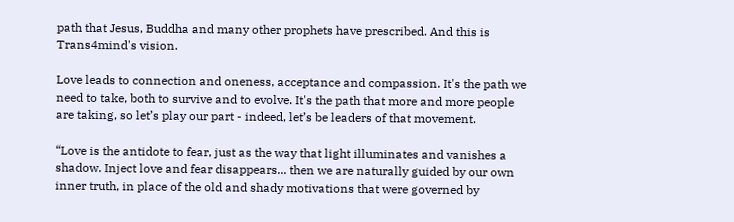path that Jesus, Buddha and many other prophets have prescribed. And this is Trans4mind's vision.

Love leads to connection and oneness, acceptance and compassion. It's the path we need to take, both to survive and to evolve. It's the path that more and more people are taking, so let’s play our part - indeed, let’s be leaders of that movement.

“Love is the antidote to fear, just as the way that light illuminates and vanishes a shadow. Inject love and fear disappears... then we are naturally guided by our own inner truth, in place of the old and shady motivations that were governed by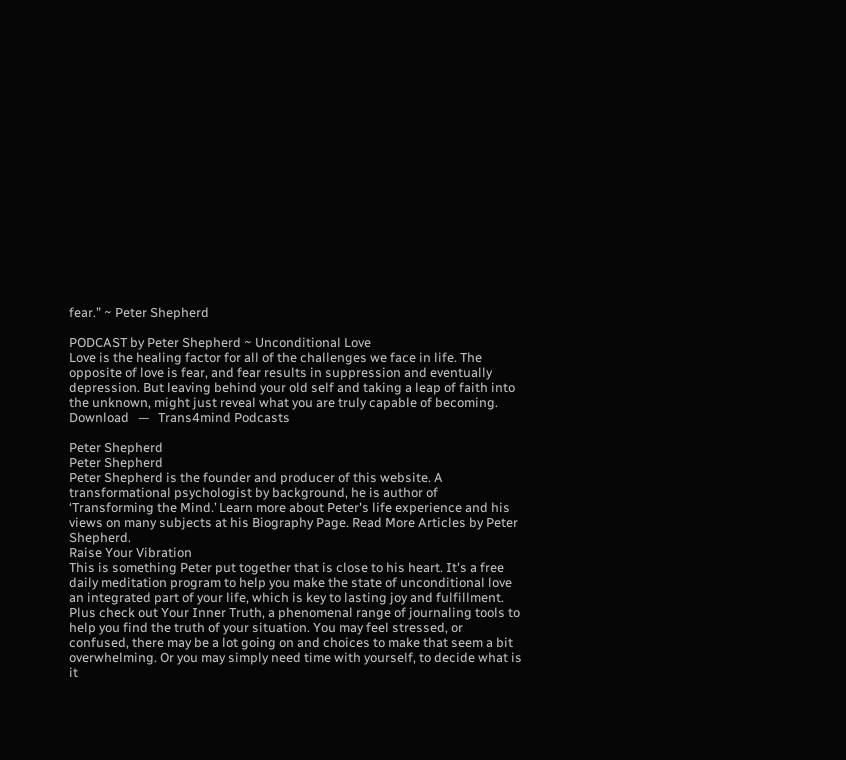fear.” ~ Peter Shepherd

PODCAST by Peter Shepherd ~ Unconditional Love
Love is the healing factor for all of the challenges we face in life. The opposite of love is fear, and fear results in suppression and eventually depression. But leaving behind your old self and taking a leap of faith into the unknown, might just reveal what you are truly capable of becoming.
Download   —   Trans4mind Podcasts

Peter Shepherd
Peter Shepherd
Peter Shepherd is the founder and producer of this website. A transformational psychologist by background, he is author of ‘Transforming the Mind.’ Learn more about Peter's life experience and his views on many subjects at his Biography Page. Read More Articles by Peter Shepherd.
Raise Your Vibration
This is something Peter put together that is close to his heart. It's a free daily meditation program to help you make the state of unconditional love an integrated part of your life, which is key to lasting joy and fulfillment.
Plus check out Your Inner Truth, a phenomenal range of journaling tools to help you find the truth of your situation. You may feel stressed, or confused, there may be a lot going on and choices to make that seem a bit overwhelming. Or you may simply need time with yourself, to decide what is it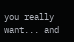you really want... and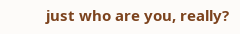just who are you, really?